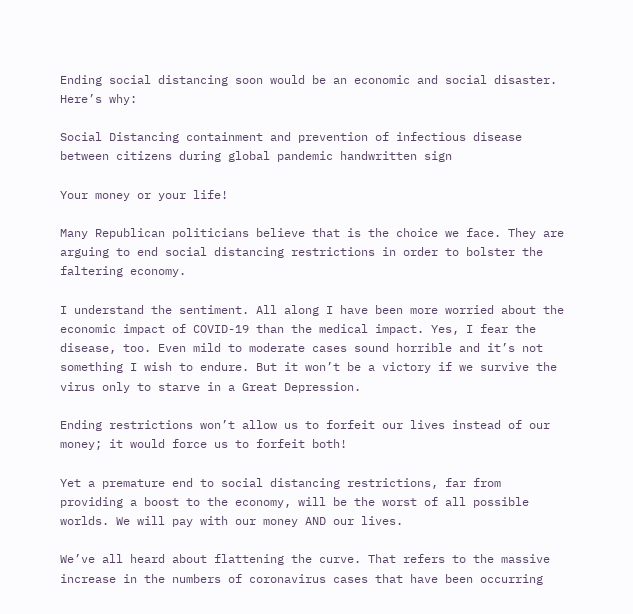Ending social distancing soon would be an economic and social disaster. Here’s why:

Social Distancing containment and prevention of infectious disease between citizens during global pandemic handwritten sign

Your money or your life!

Many Republican politicians believe that is the choice we face. They are arguing to end social distancing restrictions in order to bolster the faltering economy.

I understand the sentiment. All along I have been more worried about the economic impact of COVID-19 than the medical impact. Yes, I fear the disease, too. Even mild to moderate cases sound horrible and it’s not something I wish to endure. But it won’t be a victory if we survive the virus only to starve in a Great Depression.

Ending restrictions won’t allow us to forfeit our lives instead of our money; it would force us to forfeit both!

Yet a premature end to social distancing restrictions, far from providing a boost to the economy, will be the worst of all possible worlds. We will pay with our money AND our lives.

We’ve all heard about flattening the curve. That refers to the massive increase in the numbers of coronavirus cases that have been occurring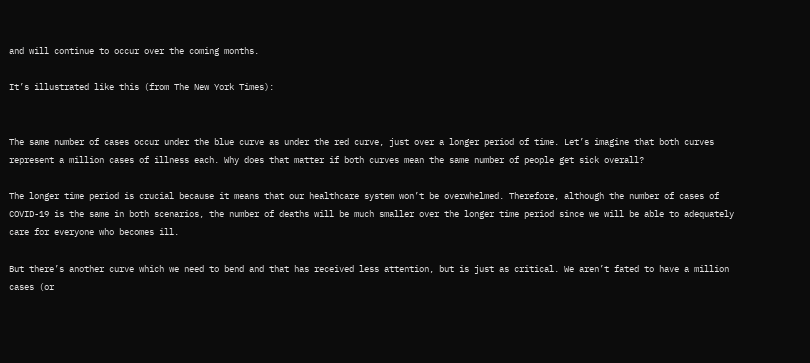and will continue to occur over the coming months.

It’s illustrated like this (from The New York Times):


The same number of cases occur under the blue curve as under the red curve, just over a longer period of time. Let’s imagine that both curves represent a million cases of illness each. Why does that matter if both curves mean the same number of people get sick overall?

The longer time period is crucial because it means that our healthcare system won’t be overwhelmed. Therefore, although the number of cases of COVID-19 is the same in both scenarios, the number of deaths will be much smaller over the longer time period since we will be able to adequately care for everyone who becomes ill.

But there’s another curve which we need to bend and that has received less attention, but is just as critical. We aren’t fated to have a million cases (or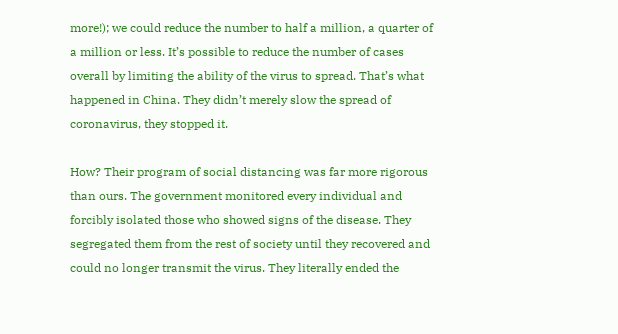more!); we could reduce the number to half a million, a quarter of a million or less. It’s possible to reduce the number of cases overall by limiting the ability of the virus to spread. That’s what happened in China. They didn’t merely slow the spread of coronavirus, they stopped it.

How? Their program of social distancing was far more rigorous than ours. The government monitored every individual and forcibly isolated those who showed signs of the disease. They segregated them from the rest of society until they recovered and could no longer transmit the virus. They literally ended the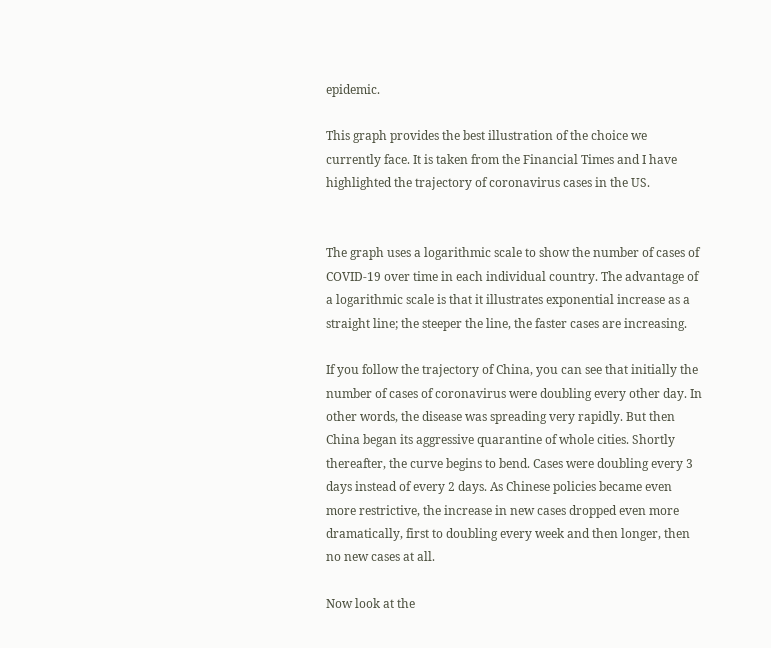epidemic.

This graph provides the best illustration of the choice we currently face. It is taken from the Financial Times and I have highlighted the trajectory of coronavirus cases in the US.


The graph uses a logarithmic scale to show the number of cases of COVID-19 over time in each individual country. The advantage of a logarithmic scale is that it illustrates exponential increase as a straight line; the steeper the line, the faster cases are increasing.

If you follow the trajectory of China, you can see that initially the number of cases of coronavirus were doubling every other day. In other words, the disease was spreading very rapidly. But then China began its aggressive quarantine of whole cities. Shortly thereafter, the curve begins to bend. Cases were doubling every 3 days instead of every 2 days. As Chinese policies became even more restrictive, the increase in new cases dropped even more dramatically, first to doubling every week and then longer, then no new cases at all.

Now look at the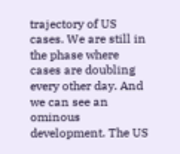trajectory of US cases. We are still in the phase where cases are doubling every other day. And we can see an ominous development. The US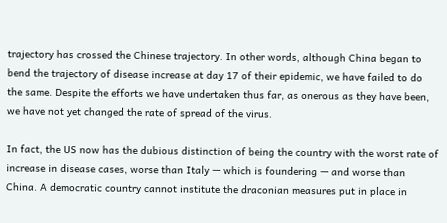trajectory has crossed the Chinese trajectory. In other words, although China began to bend the trajectory of disease increase at day 17 of their epidemic, we have failed to do the same. Despite the efforts we have undertaken thus far, as onerous as they have been, we have not yet changed the rate of spread of the virus.

In fact, the US now has the dubious distinction of being the country with the worst rate of increase in disease cases, worse than Italy — which is foundering — and worse than China. A democratic country cannot institute the draconian measures put in place in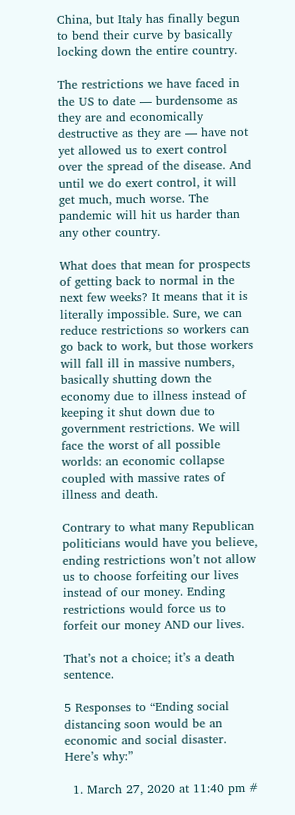China, but Italy has finally begun to bend their curve by basically locking down the entire country.

The restrictions we have faced in the US to date — burdensome as they are and economically destructive as they are — have not yet allowed us to exert control over the spread of the disease. And until we do exert control, it will get much, much worse. The pandemic will hit us harder than any other country.

What does that mean for prospects of getting back to normal in the next few weeks? It means that it is literally impossible. Sure, we can reduce restrictions so workers can go back to work, but those workers will fall ill in massive numbers, basically shutting down the economy due to illness instead of keeping it shut down due to government restrictions. We will face the worst of all possible worlds: an economic collapse coupled with massive rates of illness and death.

Contrary to what many Republican politicians would have you believe, ending restrictions won’t not allow us to choose forfeiting our lives instead of our money. Ending restrictions would force us to forfeit our money AND our lives.

That’s not a choice; it’s a death sentence.

5 Responses to “Ending social distancing soon would be an economic and social disaster. Here’s why:”

  1. March 27, 2020 at 11:40 pm #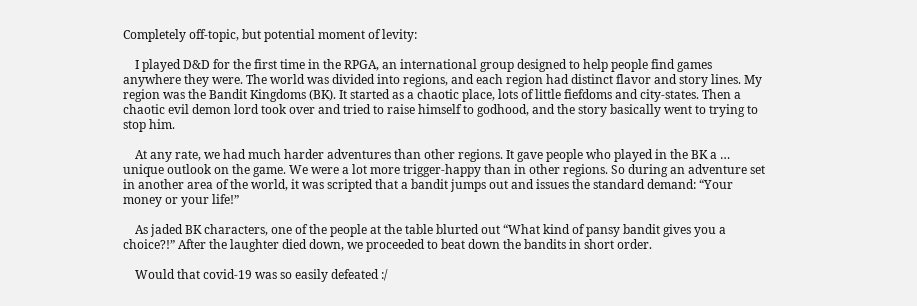Completely off-topic, but potential moment of levity:

    I played D&D for the first time in the RPGA, an international group designed to help people find games anywhere they were. The world was divided into regions, and each region had distinct flavor and story lines. My region was the Bandit Kingdoms (BK). It started as a chaotic place, lots of little fiefdoms and city-states. Then a chaotic evil demon lord took over and tried to raise himself to godhood, and the story basically went to trying to stop him.

    At any rate, we had much harder adventures than other regions. It gave people who played in the BK a … unique outlook on the game. We were a lot more trigger-happy than in other regions. So during an adventure set in another area of the world, it was scripted that a bandit jumps out and issues the standard demand: “Your money or your life!”

    As jaded BK characters, one of the people at the table blurted out “What kind of pansy bandit gives you a choice?!” After the laughter died down, we proceeded to beat down the bandits in short order.

    Would that covid-19 was so easily defeated :/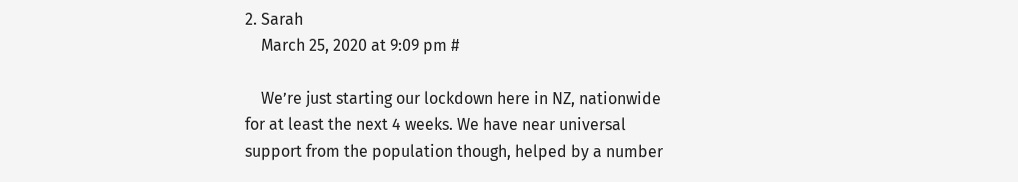2. Sarah
    March 25, 2020 at 9:09 pm #

    We’re just starting our lockdown here in NZ, nationwide for at least the next 4 weeks. We have near universal support from the population though, helped by a number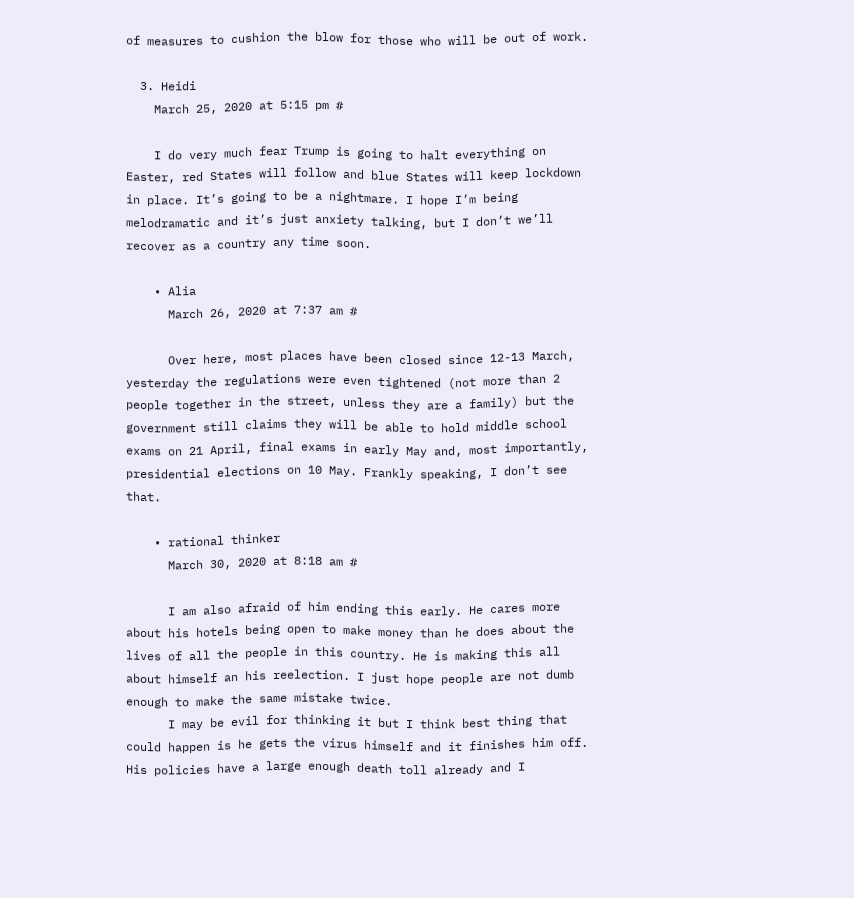of measures to cushion the blow for those who will be out of work.

  3. Heidi
    March 25, 2020 at 5:15 pm #

    I do very much fear Trump is going to halt everything on Easter, red States will follow and blue States will keep lockdown in place. It’s going to be a nightmare. I hope I’m being melodramatic and it’s just anxiety talking, but I don’t we’ll recover as a country any time soon.

    • Alia
      March 26, 2020 at 7:37 am #

      Over here, most places have been closed since 12-13 March, yesterday the regulations were even tightened (not more than 2 people together in the street, unless they are a family) but the government still claims they will be able to hold middle school exams on 21 April, final exams in early May and, most importantly, presidential elections on 10 May. Frankly speaking, I don’t see that.

    • rational thinker
      March 30, 2020 at 8:18 am #

      I am also afraid of him ending this early. He cares more about his hotels being open to make money than he does about the lives of all the people in this country. He is making this all about himself an his reelection. I just hope people are not dumb enough to make the same mistake twice.
      I may be evil for thinking it but I think best thing that could happen is he gets the virus himself and it finishes him off. His policies have a large enough death toll already and I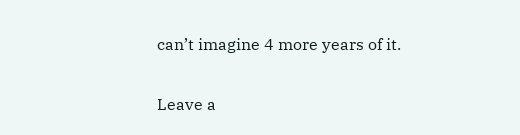can’t imagine 4 more years of it.

Leave a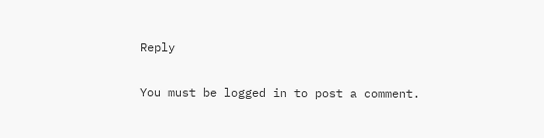Reply

You must be logged in to post a comment.